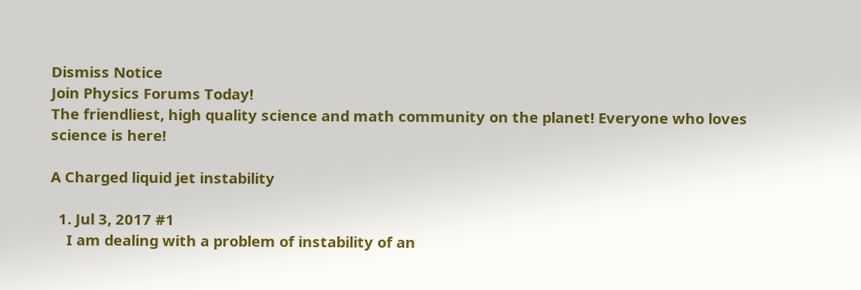Dismiss Notice
Join Physics Forums Today!
The friendliest, high quality science and math community on the planet! Everyone who loves science is here!

A Charged liquid jet instability

  1. Jul 3, 2017 #1
    I am dealing with a problem of instability of an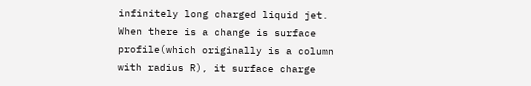infinitely long charged liquid jet. When there is a change is surface profile(which originally is a column with radius R), it surface charge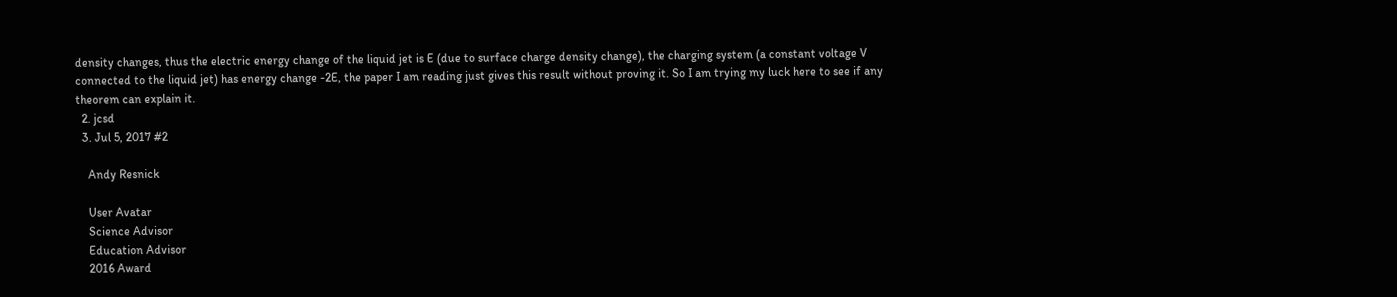density changes, thus the electric energy change of the liquid jet is E (due to surface charge density change), the charging system (a constant voltage V connected to the liquid jet) has energy change -2E, the paper I am reading just gives this result without proving it. So I am trying my luck here to see if any theorem can explain it.
  2. jcsd
  3. Jul 5, 2017 #2

    Andy Resnick

    User Avatar
    Science Advisor
    Education Advisor
    2016 Award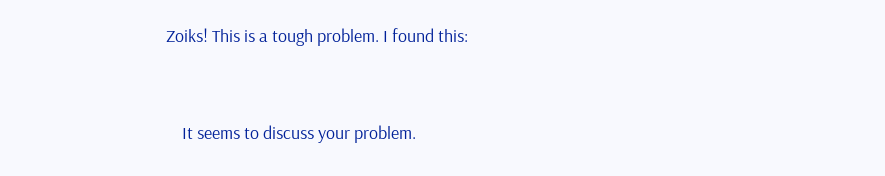Zoiks! This is a tough problem. I found this:


    It seems to discuss your problem.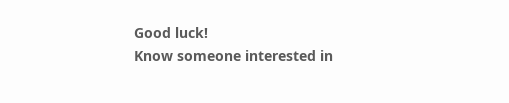Good luck!
Know someone interested in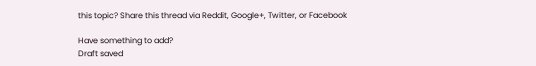this topic? Share this thread via Reddit, Google+, Twitter, or Facebook

Have something to add?
Draft saved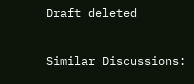Draft deleted

Similar Discussions: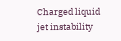Charged liquid jet instability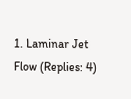1. Laminar Jet Flow (Replies: 4)